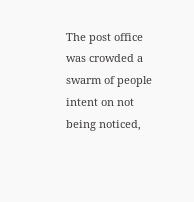The post office was crowded a swarm of people intent on not being noticed,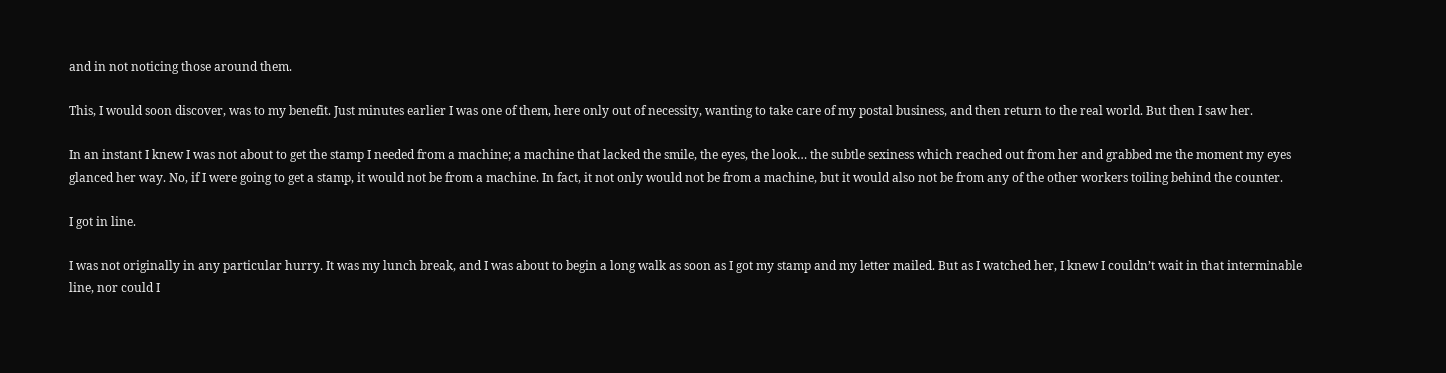and in not noticing those around them.

This, I would soon discover, was to my benefit. Just minutes earlier I was one of them, here only out of necessity, wanting to take care of my postal business, and then return to the real world. But then I saw her.

In an instant I knew I was not about to get the stamp I needed from a machine; a machine that lacked the smile, the eyes, the look… the subtle sexiness which reached out from her and grabbed me the moment my eyes glanced her way. No, if I were going to get a stamp, it would not be from a machine. In fact, it not only would not be from a machine, but it would also not be from any of the other workers toiling behind the counter.

I got in line.

I was not originally in any particular hurry. It was my lunch break, and I was about to begin a long walk as soon as I got my stamp and my letter mailed. But as I watched her, I knew I couldn’t wait in that interminable line, nor could I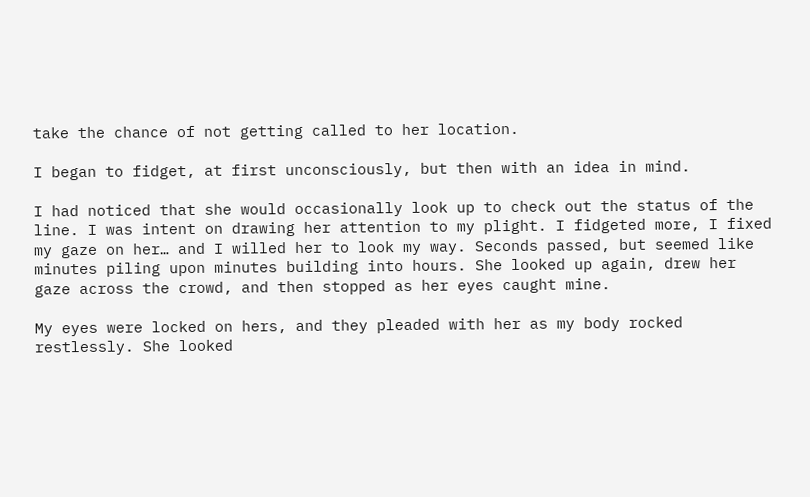take the chance of not getting called to her location.

I began to fidget, at first unconsciously, but then with an idea in mind.

I had noticed that she would occasionally look up to check out the status of the line. I was intent on drawing her attention to my plight. I fidgeted more, I fixed my gaze on her… and I willed her to look my way. Seconds passed, but seemed like minutes piling upon minutes building into hours. She looked up again, drew her gaze across the crowd, and then stopped as her eyes caught mine.

My eyes were locked on hers, and they pleaded with her as my body rocked restlessly. She looked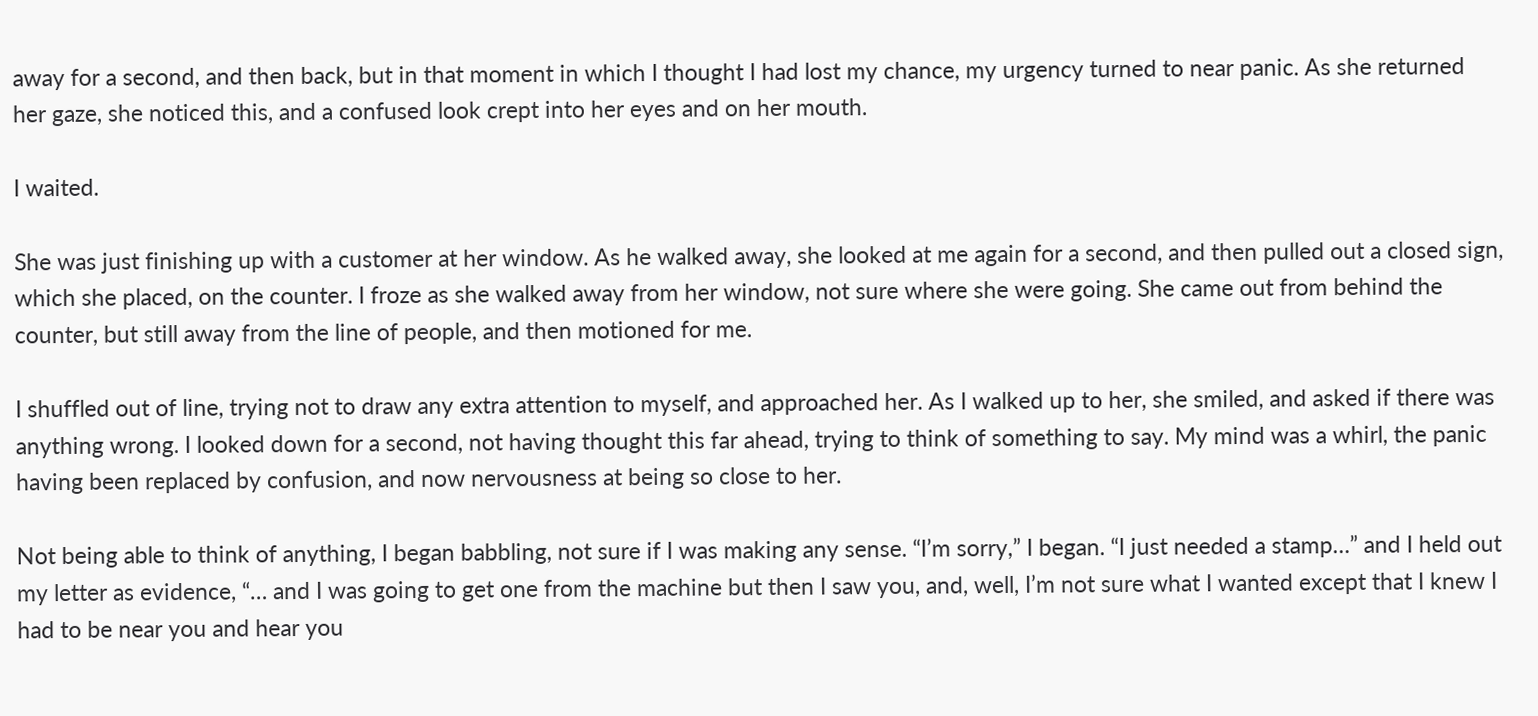away for a second, and then back, but in that moment in which I thought I had lost my chance, my urgency turned to near panic. As she returned her gaze, she noticed this, and a confused look crept into her eyes and on her mouth.

I waited.

She was just finishing up with a customer at her window. As he walked away, she looked at me again for a second, and then pulled out a closed sign, which she placed, on the counter. I froze as she walked away from her window, not sure where she were going. She came out from behind the counter, but still away from the line of people, and then motioned for me.

I shuffled out of line, trying not to draw any extra attention to myself, and approached her. As I walked up to her, she smiled, and asked if there was anything wrong. I looked down for a second, not having thought this far ahead, trying to think of something to say. My mind was a whirl, the panic having been replaced by confusion, and now nervousness at being so close to her.

Not being able to think of anything, I began babbling, not sure if I was making any sense. “I’m sorry,” I began. “I just needed a stamp…” and I held out my letter as evidence, “… and I was going to get one from the machine but then I saw you, and, well, I’m not sure what I wanted except that I knew I had to be near you and hear you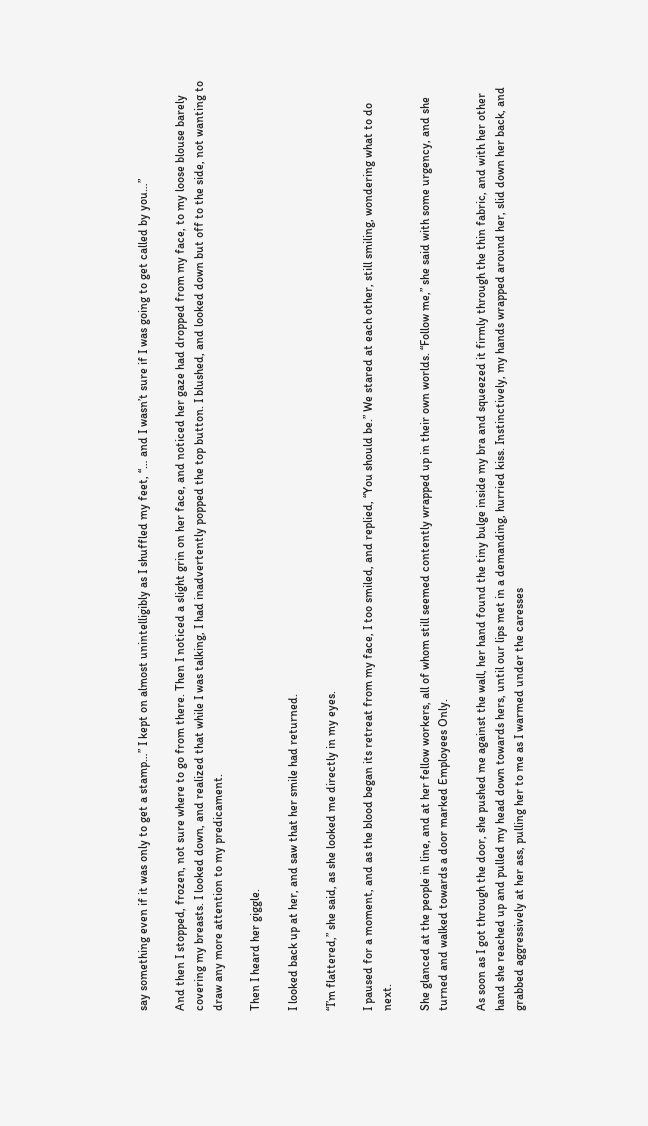say something even if it was only to get a stamp…” I kept on almost unintelligibly as I shuffled my feet, “… and I wasn’t sure if I was going to get called by you…”

And then I stopped, frozen, not sure where to go from there. Then I noticed a slight grin on her face, and noticed her gaze had dropped from my face, to my loose blouse barely covering my breasts. I looked down, and realized that while I was talking, I had inadvertently popped the top button. I blushed, and looked down but off to the side, not wanting to draw any more attention to my predicament.

Then I heard her giggle.

I looked back up at her, and saw that her smile had returned.

“I’m flattered,” she said, as she looked me directly in my eyes.

I paused for a moment, and as the blood began its retreat from my face, I too smiled, and replied, “You should be.” We stared at each other, still smiling, wondering what to do next.

She glanced at the people in line, and at her fellow workers, all of whom still seemed contently wrapped up in their own worlds. “Follow me,” she said with some urgency, and she turned and walked towards a door marked Employees Only.

As soon as I got through the door, she pushed me against the wall, her hand found the tiny bulge inside my bra and squeezed it firmly through the thin fabric, and with her other hand she reached up and pulled my head down towards hers, until our lips met in a demanding, hurried kiss. Instinctively, my hands wrapped around her, slid down her back, and grabbed aggressively at her ass, pulling her to me as I warmed under the caresses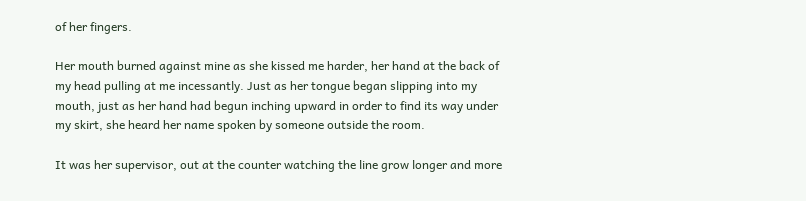of her fingers.

Her mouth burned against mine as she kissed me harder, her hand at the back of my head pulling at me incessantly. Just as her tongue began slipping into my mouth, just as her hand had begun inching upward in order to find its way under my skirt, she heard her name spoken by someone outside the room.

It was her supervisor, out at the counter watching the line grow longer and more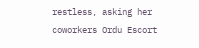restless, asking her coworkers Ordu Escort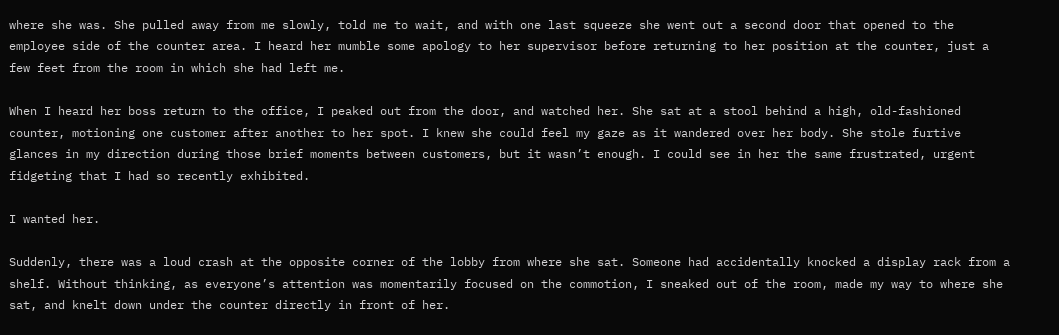where she was. She pulled away from me slowly, told me to wait, and with one last squeeze she went out a second door that opened to the employee side of the counter area. I heard her mumble some apology to her supervisor before returning to her position at the counter, just a few feet from the room in which she had left me.

When I heard her boss return to the office, I peaked out from the door, and watched her. She sat at a stool behind a high, old-fashioned counter, motioning one customer after another to her spot. I knew she could feel my gaze as it wandered over her body. She stole furtive glances in my direction during those brief moments between customers, but it wasn’t enough. I could see in her the same frustrated, urgent fidgeting that I had so recently exhibited.

I wanted her.

Suddenly, there was a loud crash at the opposite corner of the lobby from where she sat. Someone had accidentally knocked a display rack from a shelf. Without thinking, as everyone’s attention was momentarily focused on the commotion, I sneaked out of the room, made my way to where she sat, and knelt down under the counter directly in front of her.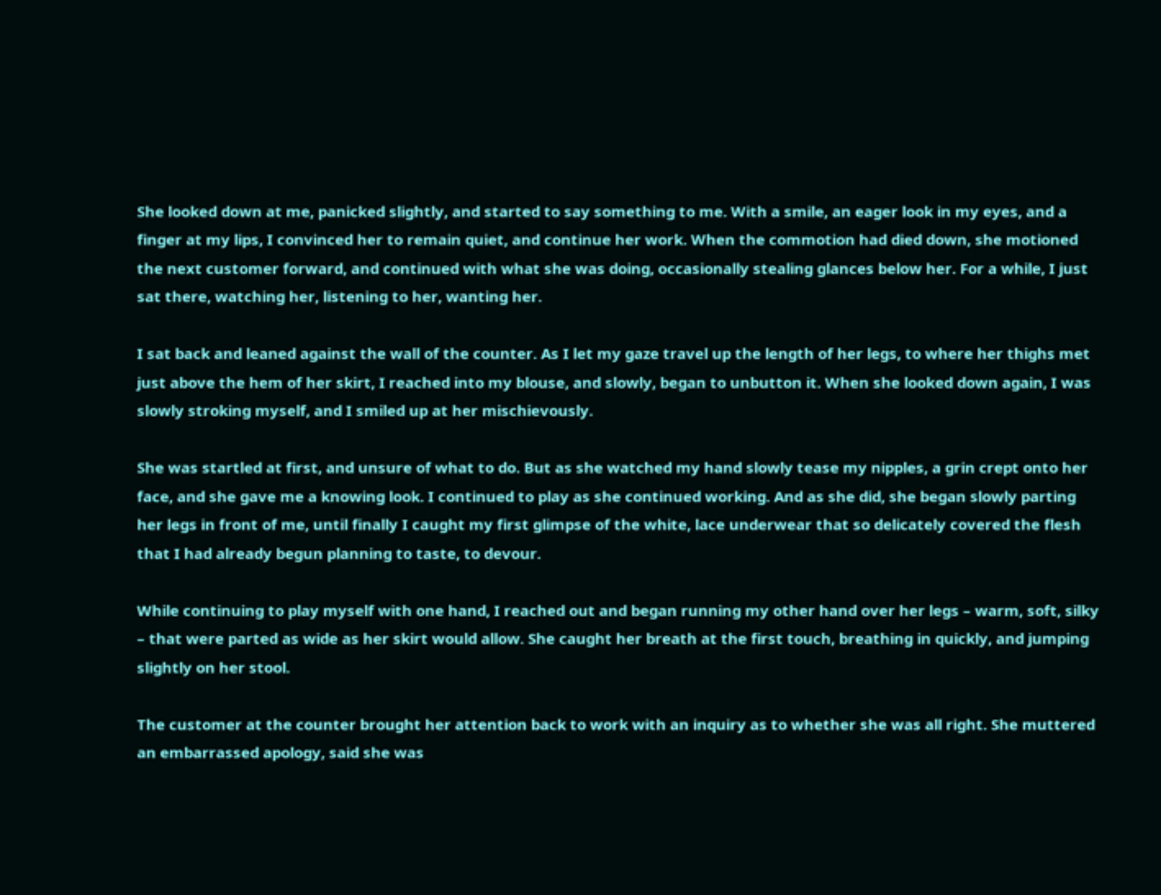She looked down at me, panicked slightly, and started to say something to me. With a smile, an eager look in my eyes, and a finger at my lips, I convinced her to remain quiet, and continue her work. When the commotion had died down, she motioned the next customer forward, and continued with what she was doing, occasionally stealing glances below her. For a while, I just sat there, watching her, listening to her, wanting her.

I sat back and leaned against the wall of the counter. As I let my gaze travel up the length of her legs, to where her thighs met just above the hem of her skirt, I reached into my blouse, and slowly, began to unbutton it. When she looked down again, I was slowly stroking myself, and I smiled up at her mischievously.

She was startled at first, and unsure of what to do. But as she watched my hand slowly tease my nipples, a grin crept onto her face, and she gave me a knowing look. I continued to play as she continued working. And as she did, she began slowly parting her legs in front of me, until finally I caught my first glimpse of the white, lace underwear that so delicately covered the flesh that I had already begun planning to taste, to devour.

While continuing to play myself with one hand, I reached out and began running my other hand over her legs – warm, soft, silky – that were parted as wide as her skirt would allow. She caught her breath at the first touch, breathing in quickly, and jumping slightly on her stool.

The customer at the counter brought her attention back to work with an inquiry as to whether she was all right. She muttered an embarrassed apology, said she was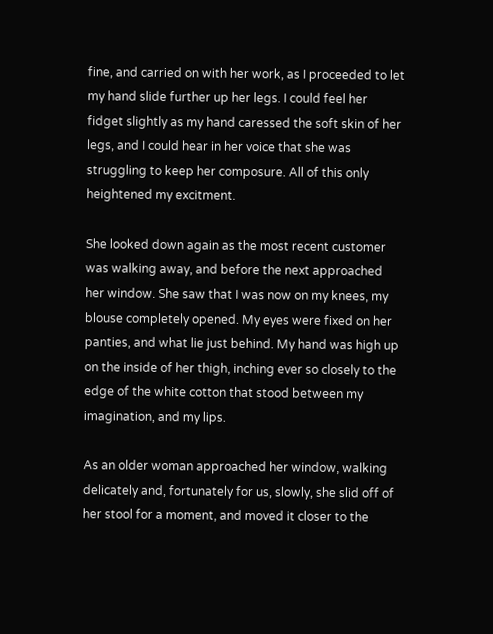fine, and carried on with her work, as I proceeded to let my hand slide further up her legs. I could feel her fidget slightly as my hand caressed the soft skin of her legs, and I could hear in her voice that she was struggling to keep her composure. All of this only heightened my excitment.

She looked down again as the most recent customer was walking away, and before the next approached her window. She saw that I was now on my knees, my blouse completely opened. My eyes were fixed on her panties, and what lie just behind. My hand was high up on the inside of her thigh, inching ever so closely to the edge of the white cotton that stood between my imagination, and my lips.

As an older woman approached her window, walking delicately and, fortunately for us, slowly, she slid off of her stool for a moment, and moved it closer to the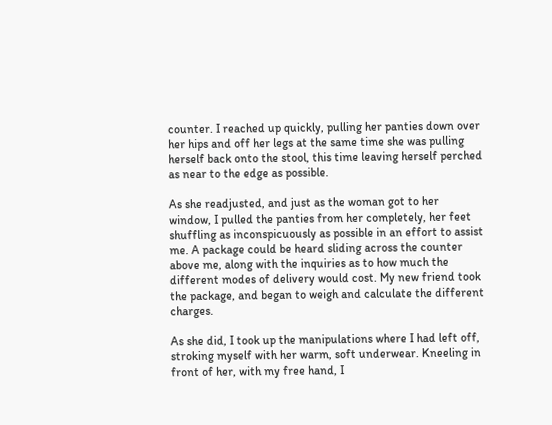counter. I reached up quickly, pulling her panties down over her hips and off her legs at the same time she was pulling herself back onto the stool, this time leaving herself perched as near to the edge as possible.

As she readjusted, and just as the woman got to her window, I pulled the panties from her completely, her feet shuffling as inconspicuously as possible in an effort to assist me. A package could be heard sliding across the counter above me, along with the inquiries as to how much the different modes of delivery would cost. My new friend took the package, and began to weigh and calculate the different charges.

As she did, I took up the manipulations where I had left off, stroking myself with her warm, soft underwear. Kneeling in front of her, with my free hand, I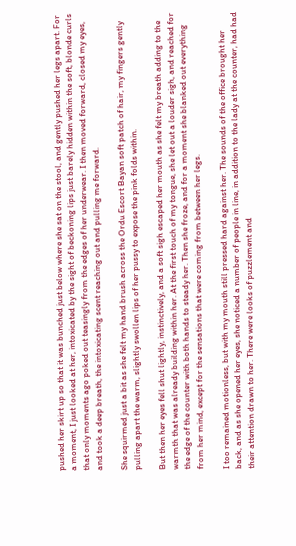pushed her skirt up so that it was bunched just below where she sat on the stool, and gently pushed her legs apart. For a moment, I just looked at her, intoxicated by the sight of beckoning lips just barely hidden within the soft, blonde curls that only moments ago poked out teasingly from the edges of her underwear. I then moved forward, closed my eyes, and took a deep breath, the intoxicating scent reaching out and pulling me forward.

She squirmed just a bit as she felt my hand brush across the Ordu Escort Bayan soft patch of hair, my fingers gently pulling apart the warm, slightly swollen lips of her pussy to expose the pink folds within.

But then her eyes fell shut lightly, instinctively, and a soft sigh escaped her mouth as she felt my breath adding to the warmth that was already building within her. At the first touch of my tongue, she let out a louder sigh, and reached for the edge of the counter with both hands to steady her. Then she froze, and for a moment she blanked out everything from her mind, except for the sensations that were coming from between her legs.

I too remained motionless, but with my mouth still pressed hard against her. The sounds of the office brought her back, and as she opened her eyes, she noticed a number of people in line, in addition to the lady at the counter, had had their attention drawn to her. There were looks of puzzlement and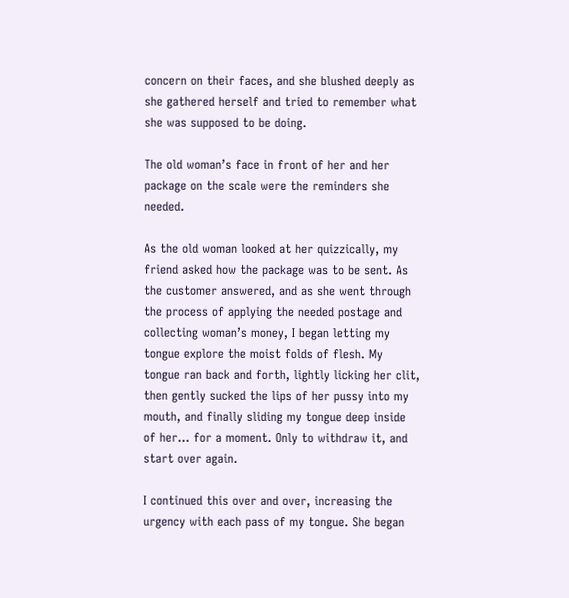concern on their faces, and she blushed deeply as she gathered herself and tried to remember what she was supposed to be doing.

The old woman’s face in front of her and her package on the scale were the reminders she needed.

As the old woman looked at her quizzically, my friend asked how the package was to be sent. As the customer answered, and as she went through the process of applying the needed postage and collecting woman’s money, I began letting my tongue explore the moist folds of flesh. My tongue ran back and forth, lightly licking her clit, then gently sucked the lips of her pussy into my mouth, and finally sliding my tongue deep inside of her… for a moment. Only to withdraw it, and start over again.

I continued this over and over, increasing the urgency with each pass of my tongue. She began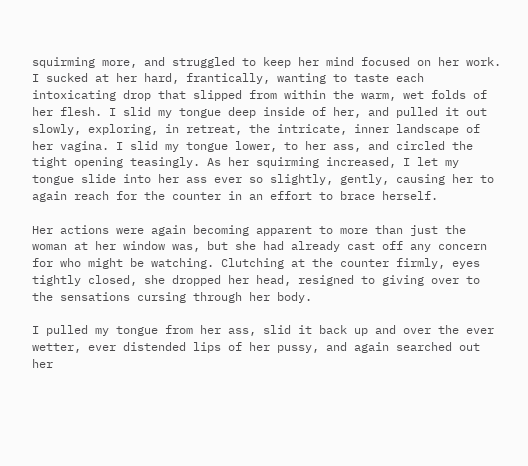squirming more, and struggled to keep her mind focused on her work. I sucked at her hard, frantically, wanting to taste each intoxicating drop that slipped from within the warm, wet folds of her flesh. I slid my tongue deep inside of her, and pulled it out slowly, exploring, in retreat, the intricate, inner landscape of her vagina. I slid my tongue lower, to her ass, and circled the tight opening teasingly. As her squirming increased, I let my tongue slide into her ass ever so slightly, gently, causing her to again reach for the counter in an effort to brace herself.

Her actions were again becoming apparent to more than just the woman at her window was, but she had already cast off any concern for who might be watching. Clutching at the counter firmly, eyes tightly closed, she dropped her head, resigned to giving over to the sensations cursing through her body.

I pulled my tongue from her ass, slid it back up and over the ever wetter, ever distended lips of her pussy, and again searched out her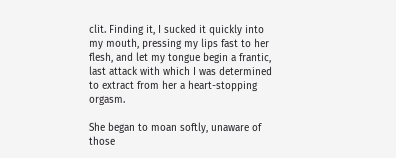clit. Finding it, I sucked it quickly into my mouth, pressing my lips fast to her flesh, and let my tongue begin a frantic, last attack with which I was determined to extract from her a heart-stopping orgasm.

She began to moan softly, unaware of those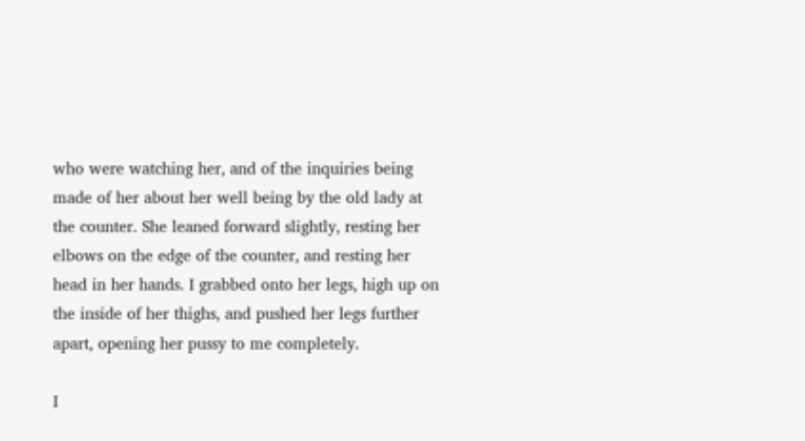who were watching her, and of the inquiries being made of her about her well being by the old lady at the counter. She leaned forward slightly, resting her elbows on the edge of the counter, and resting her head in her hands. I grabbed onto her legs, high up on the inside of her thighs, and pushed her legs further apart, opening her pussy to me completely.

I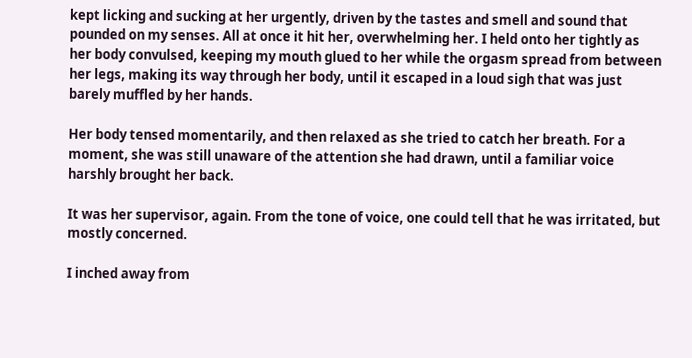kept licking and sucking at her urgently, driven by the tastes and smell and sound that pounded on my senses. All at once it hit her, overwhelming her. I held onto her tightly as her body convulsed, keeping my mouth glued to her while the orgasm spread from between her legs, making its way through her body, until it escaped in a loud sigh that was just barely muffled by her hands.

Her body tensed momentarily, and then relaxed as she tried to catch her breath. For a moment, she was still unaware of the attention she had drawn, until a familiar voice harshly brought her back.

It was her supervisor, again. From the tone of voice, one could tell that he was irritated, but mostly concerned.

I inched away from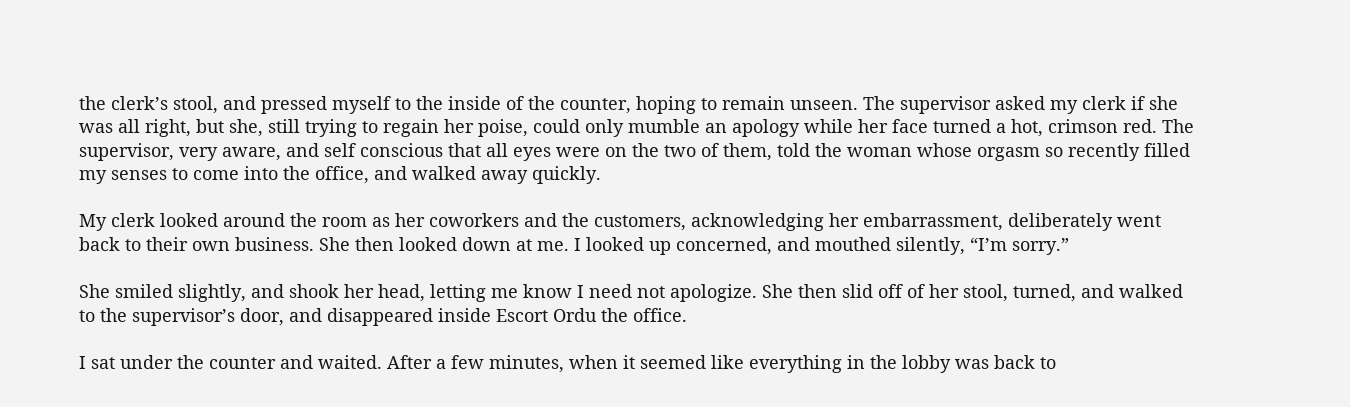the clerk’s stool, and pressed myself to the inside of the counter, hoping to remain unseen. The supervisor asked my clerk if she was all right, but she, still trying to regain her poise, could only mumble an apology while her face turned a hot, crimson red. The supervisor, very aware, and self conscious that all eyes were on the two of them, told the woman whose orgasm so recently filled my senses to come into the office, and walked away quickly.

My clerk looked around the room as her coworkers and the customers, acknowledging her embarrassment, deliberately went back to their own business. She then looked down at me. I looked up concerned, and mouthed silently, “I’m sorry.”

She smiled slightly, and shook her head, letting me know I need not apologize. She then slid off of her stool, turned, and walked to the supervisor’s door, and disappeared inside Escort Ordu the office.

I sat under the counter and waited. After a few minutes, when it seemed like everything in the lobby was back to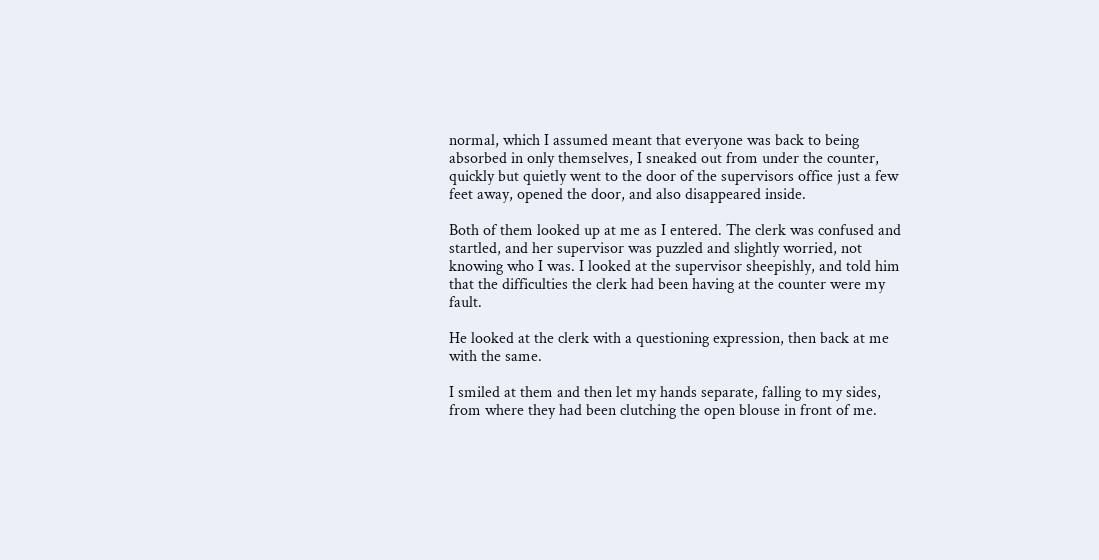normal, which I assumed meant that everyone was back to being absorbed in only themselves, I sneaked out from under the counter, quickly but quietly went to the door of the supervisors office just a few feet away, opened the door, and also disappeared inside.

Both of them looked up at me as I entered. The clerk was confused and startled, and her supervisor was puzzled and slightly worried, not knowing who I was. I looked at the supervisor sheepishly, and told him that the difficulties the clerk had been having at the counter were my fault.

He looked at the clerk with a questioning expression, then back at me with the same.

I smiled at them and then let my hands separate, falling to my sides, from where they had been clutching the open blouse in front of me.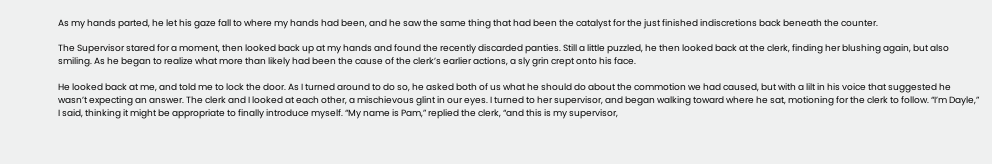As my hands parted, he let his gaze fall to where my hands had been, and he saw the same thing that had been the catalyst for the just finished indiscretions back beneath the counter.

The Supervisor stared for a moment, then looked back up at my hands and found the recently discarded panties. Still a little puzzled, he then looked back at the clerk, finding her blushing again, but also smiling. As he began to realize what more than likely had been the cause of the clerk’s earlier actions, a sly grin crept onto his face.

He looked back at me, and told me to lock the door. As I turned around to do so, he asked both of us what he should do about the commotion we had caused, but with a lilt in his voice that suggested he wasn’t expecting an answer. The clerk and I looked at each other, a mischievous glint in our eyes. I turned to her supervisor, and began walking toward where he sat, motioning for the clerk to follow. “I’m Dayle,” I said, thinking it might be appropriate to finally introduce myself. “My name is Pam,” replied the clerk, “and this is my supervisor,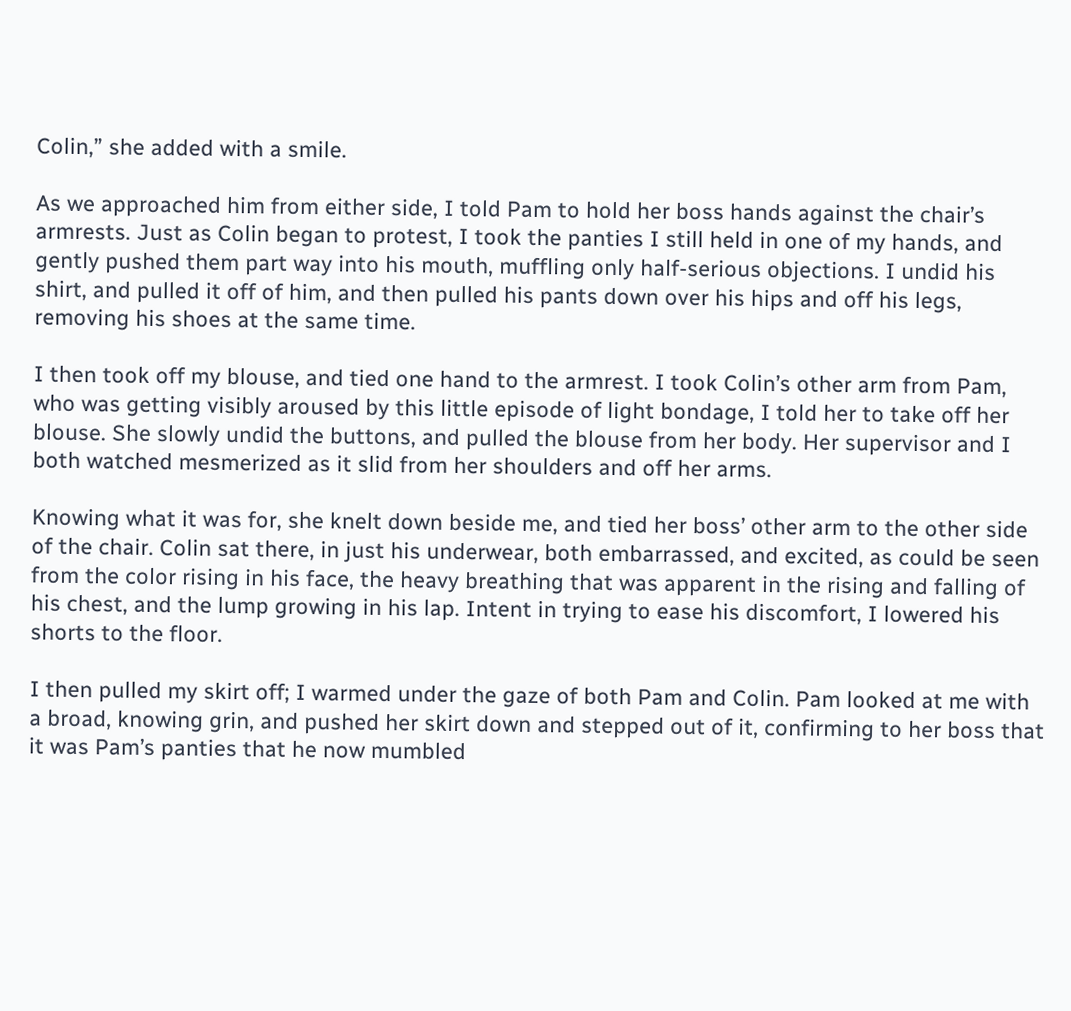Colin,” she added with a smile.

As we approached him from either side, I told Pam to hold her boss hands against the chair’s armrests. Just as Colin began to protest, I took the panties I still held in one of my hands, and gently pushed them part way into his mouth, muffling only half-serious objections. I undid his shirt, and pulled it off of him, and then pulled his pants down over his hips and off his legs, removing his shoes at the same time.

I then took off my blouse, and tied one hand to the armrest. I took Colin’s other arm from Pam, who was getting visibly aroused by this little episode of light bondage, I told her to take off her blouse. She slowly undid the buttons, and pulled the blouse from her body. Her supervisor and I both watched mesmerized as it slid from her shoulders and off her arms.

Knowing what it was for, she knelt down beside me, and tied her boss’ other arm to the other side of the chair. Colin sat there, in just his underwear, both embarrassed, and excited, as could be seen from the color rising in his face, the heavy breathing that was apparent in the rising and falling of his chest, and the lump growing in his lap. Intent in trying to ease his discomfort, I lowered his shorts to the floor.

I then pulled my skirt off; I warmed under the gaze of both Pam and Colin. Pam looked at me with a broad, knowing grin, and pushed her skirt down and stepped out of it, confirming to her boss that it was Pam’s panties that he now mumbled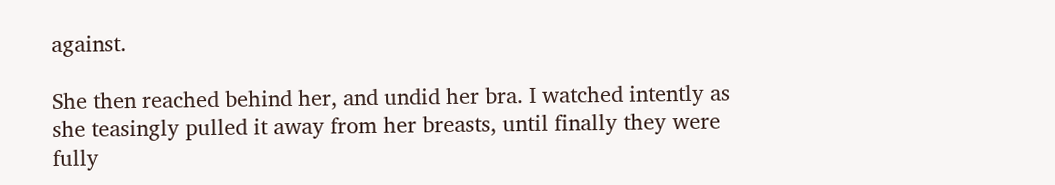against.

She then reached behind her, and undid her bra. I watched intently as she teasingly pulled it away from her breasts, until finally they were fully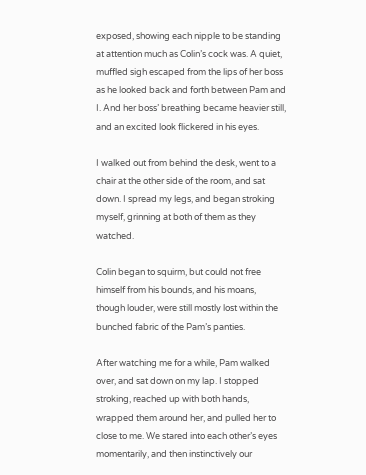exposed, showing each nipple to be standing at attention much as Colin’s cock was. A quiet, muffled sigh escaped from the lips of her boss as he looked back and forth between Pam and I. And her boss’ breathing became heavier still, and an excited look flickered in his eyes.

I walked out from behind the desk, went to a chair at the other side of the room, and sat down. I spread my legs, and began stroking myself, grinning at both of them as they watched.

Colin began to squirm, but could not free himself from his bounds, and his moans, though louder, were still mostly lost within the bunched fabric of the Pam’s panties.

After watching me for a while, Pam walked over, and sat down on my lap. I stopped stroking, reached up with both hands, wrapped them around her, and pulled her to close to me. We stared into each other’s eyes momentarily, and then instinctively our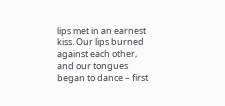lips met in an earnest kiss. Our lips burned against each other, and our tongues began to dance – first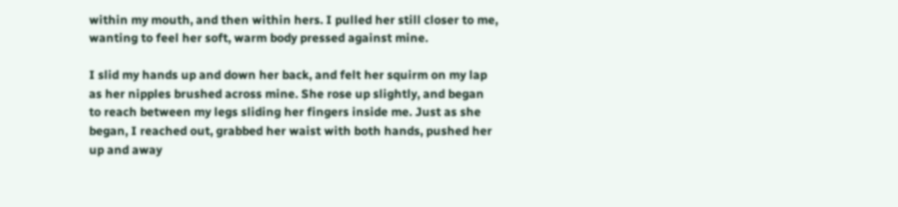within my mouth, and then within hers. I pulled her still closer to me, wanting to feel her soft, warm body pressed against mine.

I slid my hands up and down her back, and felt her squirm on my lap as her nipples brushed across mine. She rose up slightly, and began to reach between my legs sliding her fingers inside me. Just as she began, I reached out, grabbed her waist with both hands, pushed her up and away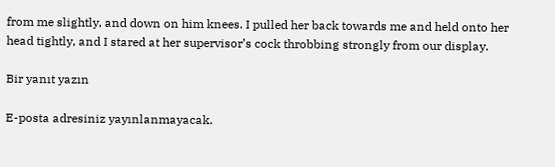from me slightly, and down on him knees. I pulled her back towards me and held onto her head tightly, and I stared at her supervisor’s cock throbbing strongly from our display.

Bir yanıt yazın

E-posta adresiniz yayınlanmayacak.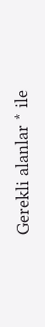Gerekli alanlar * ile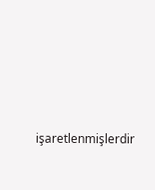işaretlenmişlerdir